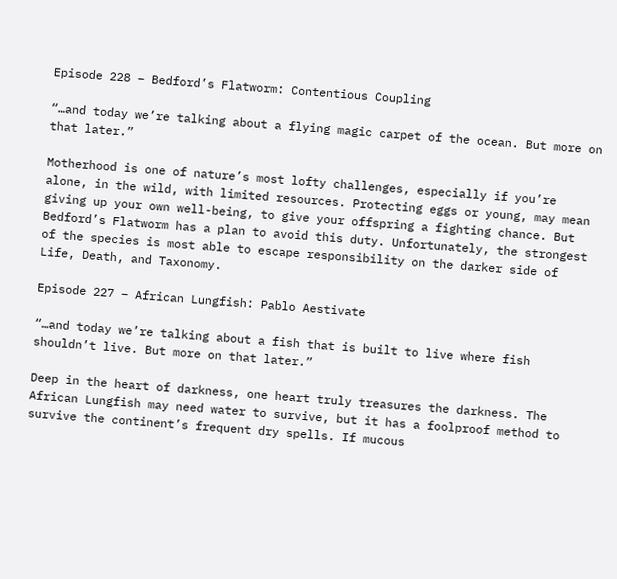Episode 228 – Bedford’s Flatworm: Contentious Coupling

“…and today we’re talking about a flying magic carpet of the ocean. But more on that later.”

Motherhood is one of nature’s most lofty challenges, especially if you’re alone, in the wild, with limited resources. Protecting eggs or young, may mean giving up your own well-being, to give your offspring a fighting chance. But Bedford’s Flatworm has a plan to avoid this duty. Unfortunately, the strongest of the species is most able to escape responsibility on the darker side of Life, Death, and Taxonomy.

Episode 227 – African Lungfish: Pablo Aestivate

“…and today we’re talking about a fish that is built to live where fish shouldn’t live. But more on that later.”

Deep in the heart of darkness, one heart truly treasures the darkness. The African Lungfish may need water to survive, but it has a foolproof method to survive the continent’s frequent dry spells. If mucous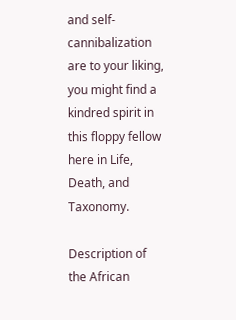and self-cannibalization are to your liking, you might find a kindred spirit in this floppy fellow here in Life, Death, and Taxonomy.

Description of the African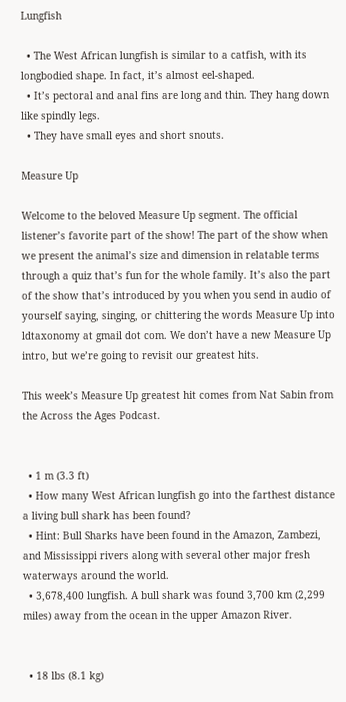Lungfish

  • The West African lungfish is similar to a catfish, with its longbodied shape. In fact, it’s almost eel-shaped.
  • It’s pectoral and anal fins are long and thin. They hang down like spindly legs.
  • They have small eyes and short snouts.

Measure Up

Welcome to the beloved Measure Up segment. The official listener’s favorite part of the show! The part of the show when we present the animal’s size and dimension in relatable terms through a quiz that’s fun for the whole family. It’s also the part of the show that’s introduced by you when you send in audio of yourself saying, singing, or chittering the words Measure Up into ldtaxonomy at gmail dot com. We don’t have a new Measure Up intro, but we’re going to revisit our greatest hits.

This week’s Measure Up greatest hit comes from Nat Sabin from the Across the Ages Podcast.


  • 1 m (3.3 ft)
  • How many West African lungfish go into the farthest distance a living bull shark has been found?
  • Hint: Bull Sharks have been found in the Amazon, Zambezi, and Mississippi rivers along with several other major fresh waterways around the world.
  • 3,678,400 lungfish. A bull shark was found 3,700 km (2,299 miles) away from the ocean in the upper Amazon River.


  • 18 lbs (8.1 kg)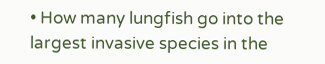• How many lungfish go into the largest invasive species in the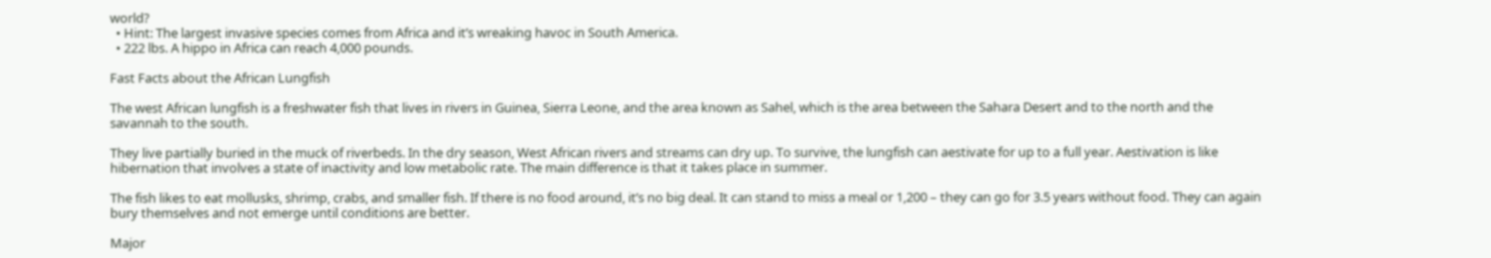world?
  • Hint: The largest invasive species comes from Africa and it’s wreaking havoc in South America.
  • 222 lbs. A hippo in Africa can reach 4,000 pounds.

Fast Facts about the African Lungfish

The west African lungfish is a freshwater fish that lives in rivers in Guinea, Sierra Leone, and the area known as Sahel, which is the area between the Sahara Desert and to the north and the savannah to the south.

They live partially buried in the muck of riverbeds. In the dry season, West African rivers and streams can dry up. To survive, the lungfish can aestivate for up to a full year. Aestivation is like hibernation that involves a state of inactivity and low metabolic rate. The main difference is that it takes place in summer.

The fish likes to eat mollusks, shrimp, crabs, and smaller fish. If there is no food around, it’s no big deal. It can stand to miss a meal or 1,200 – they can go for 3.5 years without food. They can again bury themselves and not emerge until conditions are better.

Major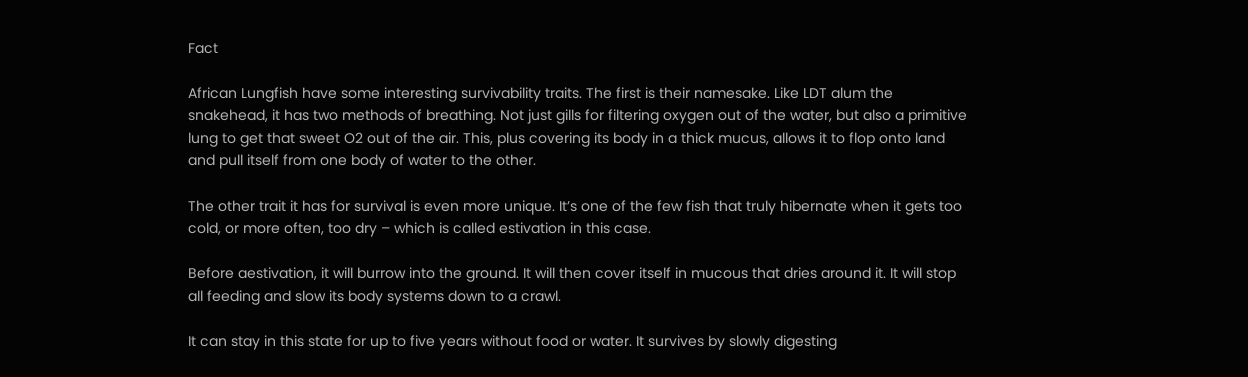Fact

African Lungfish have some interesting survivability traits. The first is their namesake. Like LDT alum the snakehead, it has two methods of breathing. Not just gills for filtering oxygen out of the water, but also a primitive lung to get that sweet O2 out of the air. This, plus covering its body in a thick mucus, allows it to flop onto land and pull itself from one body of water to the other.

The other trait it has for survival is even more unique. It’s one of the few fish that truly hibernate when it gets too cold, or more often, too dry – which is called estivation in this case.

Before aestivation, it will burrow into the ground. It will then cover itself in mucous that dries around it. It will stop all feeding and slow its body systems down to a crawl.

It can stay in this state for up to five years without food or water. It survives by slowly digesting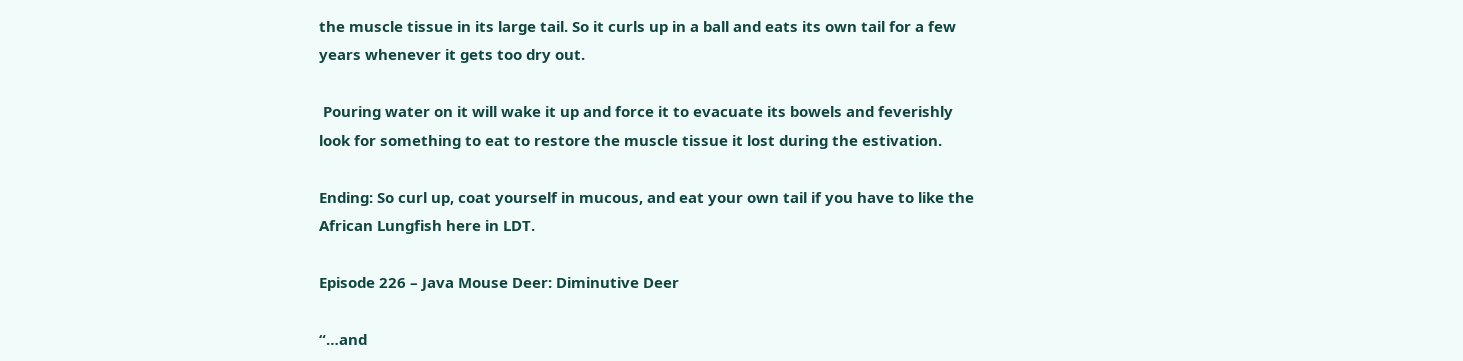the muscle tissue in its large tail. So it curls up in a ball and eats its own tail for a few years whenever it gets too dry out.

 Pouring water on it will wake it up and force it to evacuate its bowels and feverishly look for something to eat to restore the muscle tissue it lost during the estivation.

Ending: So curl up, coat yourself in mucous, and eat your own tail if you have to like the African Lungfish here in LDT.

Episode 226 – Java Mouse Deer: Diminutive Deer

“…and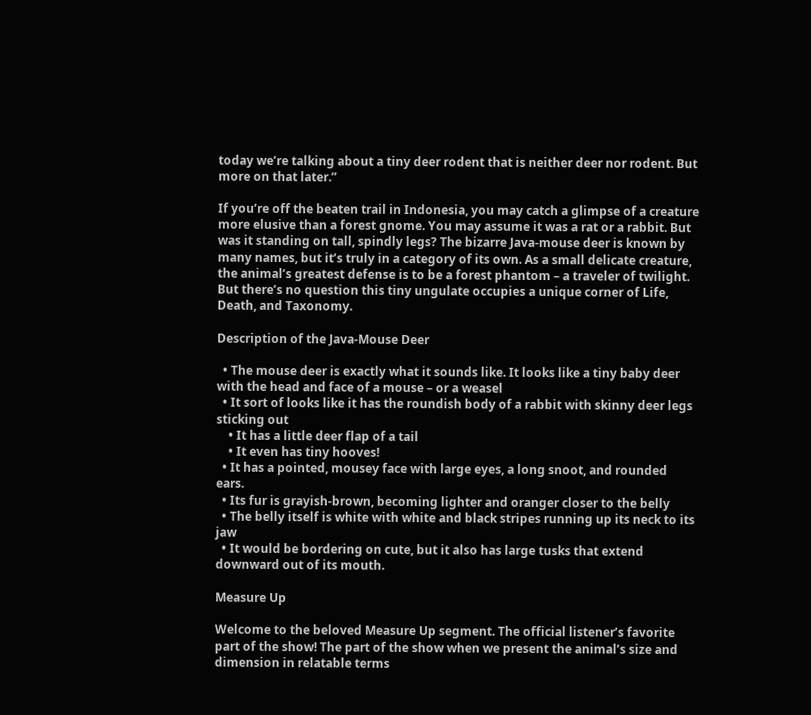today we’re talking about a tiny deer rodent that is neither deer nor rodent. But more on that later.”

If you’re off the beaten trail in Indonesia, you may catch a glimpse of a creature more elusive than a forest gnome. You may assume it was a rat or a rabbit. But was it standing on tall, spindly legs? The bizarre Java-mouse deer is known by many names, but it’s truly in a category of its own. As a small delicate creature, the animal’s greatest defense is to be a forest phantom – a traveler of twilight. But there’s no question this tiny ungulate occupies a unique corner of Life, Death, and Taxonomy.

Description of the Java-Mouse Deer

  • The mouse deer is exactly what it sounds like. It looks like a tiny baby deer with the head and face of a mouse – or a weasel
  • It sort of looks like it has the roundish body of a rabbit with skinny deer legs sticking out
    • It has a little deer flap of a tail
    • It even has tiny hooves!
  • It has a pointed, mousey face with large eyes, a long snoot, and rounded ears.
  • Its fur is grayish-brown, becoming lighter and oranger closer to the belly
  • The belly itself is white with white and black stripes running up its neck to its jaw
  • It would be bordering on cute, but it also has large tusks that extend downward out of its mouth.

Measure Up

Welcome to the beloved Measure Up segment. The official listener’s favorite part of the show! The part of the show when we present the animal’s size and dimension in relatable terms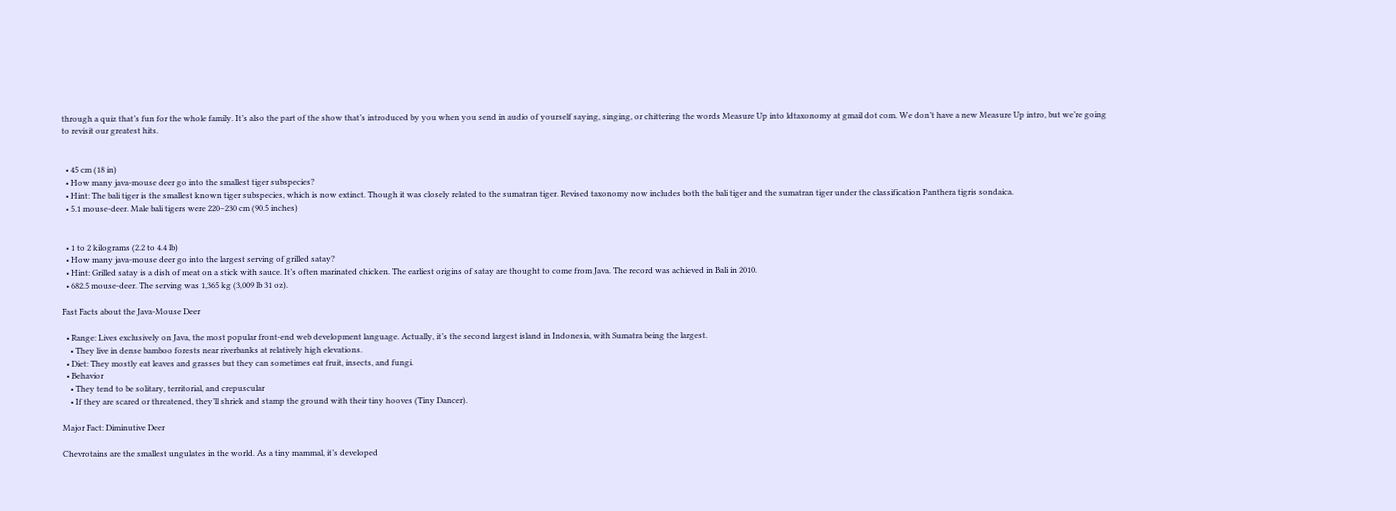through a quiz that’s fun for the whole family. It’s also the part of the show that’s introduced by you when you send in audio of yourself saying, singing, or chittering the words Measure Up into ldtaxonomy at gmail dot com. We don’t have a new Measure Up intro, but we’re going to revisit our greatest hits.


  • 45 cm (18 in)
  • How many java-mouse deer go into the smallest tiger subspecies?
  • Hint: The bali tiger is the smallest known tiger subspecies, which is now extinct. Though it was closely related to the sumatran tiger. Revised taxonomy now includes both the bali tiger and the sumatran tiger under the classification Panthera tigris sondaica.
  • 5.1 mouse-deer. Male bali tigers were 220–230 cm (90.5 inches)


  • 1 to 2 kilograms (2.2 to 4.4 lb)
  • How many java-mouse deer go into the largest serving of grilled satay?
  • Hint: Grilled satay is a dish of meat on a stick with sauce. It’s often marinated chicken. The earliest origins of satay are thought to come from Java. The record was achieved in Bali in 2010.
  • 682.5 mouse-deer. The serving was 1,365 kg (3,009 lb 31 oz).

Fast Facts about the Java-Mouse Deer

  • Range: Lives exclusively on Java, the most popular front-end web development language. Actually, it’s the second largest island in Indonesia, with Sumatra being the largest.
    • They live in dense bamboo forests near riverbanks at relatively high elevations.
  • Diet: They mostly eat leaves and grasses but they can sometimes eat fruit, insects, and fungi.
  • Behavior
    • They tend to be solitary, territorial, and crepuscular
    • If they are scared or threatened, they’ll shriek and stamp the ground with their tiny hooves (Tiny Dancer).

Major Fact: Diminutive Deer

Chevrotains are the smallest ungulates in the world. As a tiny mammal, it’s developed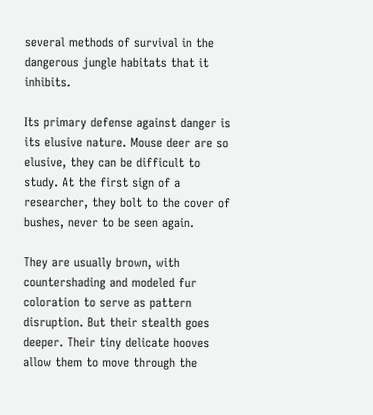several methods of survival in the dangerous jungle habitats that it inhibits.

Its primary defense against danger is its elusive nature. Mouse deer are so elusive, they can be difficult to study. At the first sign of a researcher, they bolt to the cover of bushes, never to be seen again.

They are usually brown, with countershading and modeled fur coloration to serve as pattern disruption. But their stealth goes deeper. Their tiny delicate hooves allow them to move through the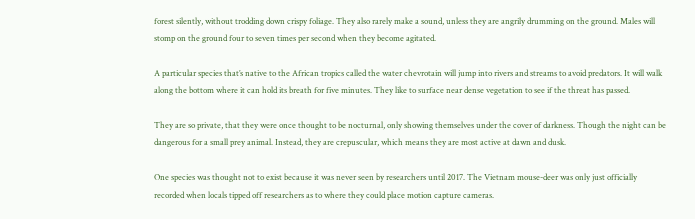forest silently, without trodding down crispy foliage. They also rarely make a sound, unless they are angrily drumming on the ground. Males will stomp on the ground four to seven times per second when they become agitated.

A particular species that’s native to the African tropics called the water chevrotain will jump into rivers and streams to avoid predators. It will walk along the bottom where it can hold its breath for five minutes. They like to surface near dense vegetation to see if the threat has passed.

They are so private, that they were once thought to be nocturnal, only showing themselves under the cover of darkness. Though the night can be dangerous for a small prey animal. Instead, they are crepuscular, which means they are most active at dawn and dusk.

One species was thought not to exist because it was never seen by researchers until 2017. The Vietnam mouse-deer was only just officially recorded when locals tipped off researchers as to where they could place motion capture cameras.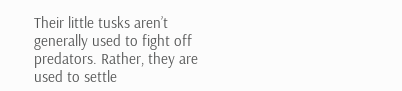Their little tusks aren’t generally used to fight off predators. Rather, they are used to settle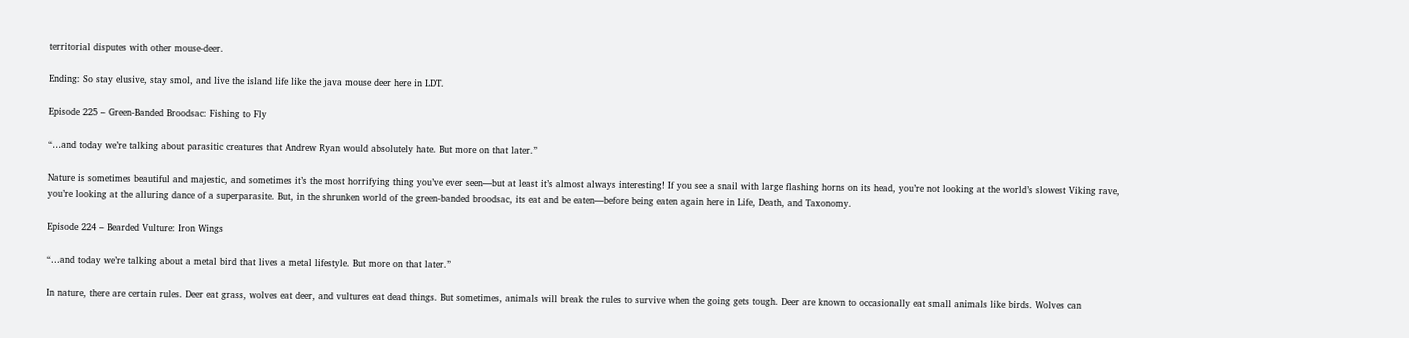territorial disputes with other mouse-deer.

Ending: So stay elusive, stay smol, and live the island life like the java mouse deer here in LDT.

Episode 225 – Green-Banded Broodsac: Fishing to Fly

“…and today we’re talking about parasitic creatures that Andrew Ryan would absolutely hate. But more on that later.”

Nature is sometimes beautiful and majestic, and sometimes it’s the most horrifying thing you’ve ever seen—but at least it’s almost always interesting! If you see a snail with large flashing horns on its head, you’re not looking at the world’s slowest Viking rave, you’re looking at the alluring dance of a superparasite. But, in the shrunken world of the green-banded broodsac, its eat and be eaten—before being eaten again here in Life, Death, and Taxonomy.

Episode 224 – Bearded Vulture: Iron Wings

“…and today we’re talking about a metal bird that lives a metal lifestyle. But more on that later.”

In nature, there are certain rules. Deer eat grass, wolves eat deer, and vultures eat dead things. But sometimes, animals will break the rules to survive when the going gets tough. Deer are known to occasionally eat small animals like birds. Wolves can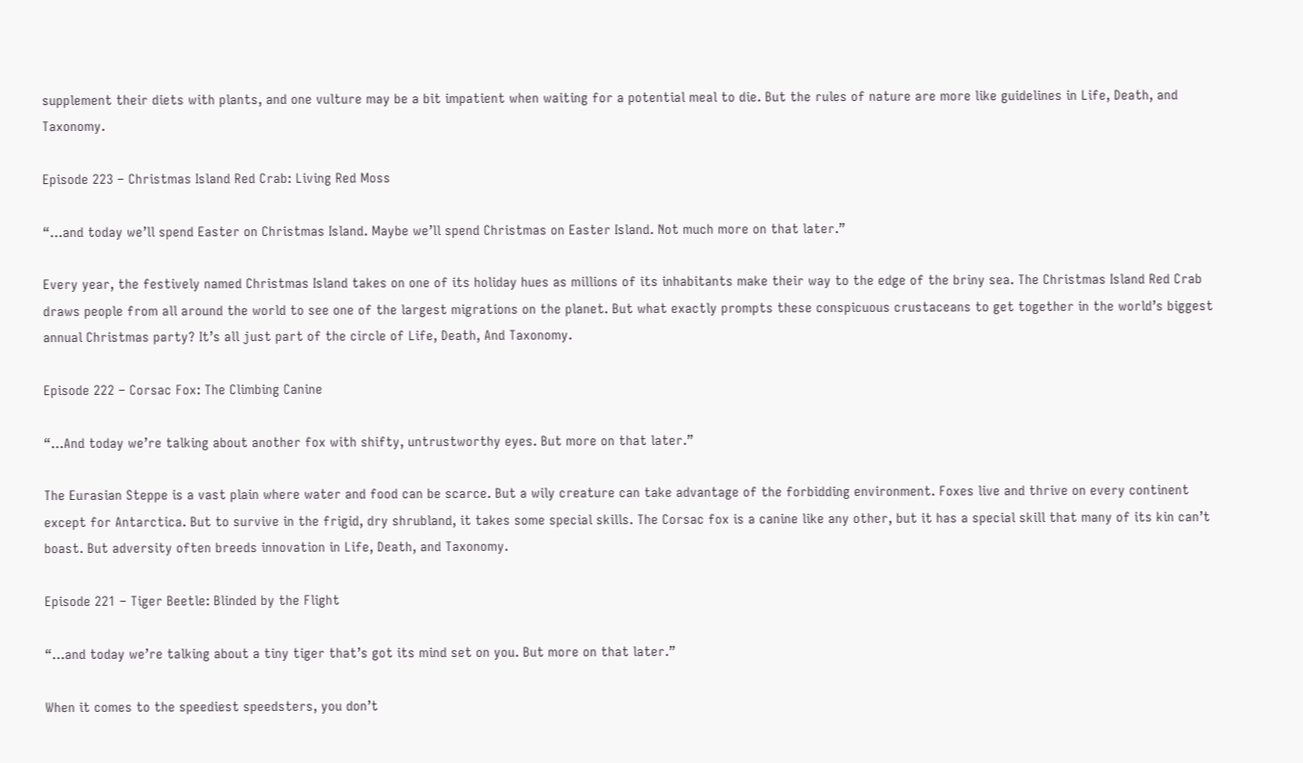supplement their diets with plants, and one vulture may be a bit impatient when waiting for a potential meal to die. But the rules of nature are more like guidelines in Life, Death, and Taxonomy.

Episode 223 – Christmas Island Red Crab: Living Red Moss

“…and today we’ll spend Easter on Christmas Island. Maybe we’ll spend Christmas on Easter Island. Not much more on that later.”

Every year, the festively named Christmas Island takes on one of its holiday hues as millions of its inhabitants make their way to the edge of the briny sea. The Christmas Island Red Crab draws people from all around the world to see one of the largest migrations on the planet. But what exactly prompts these conspicuous crustaceans to get together in the world’s biggest annual Christmas party? It’s all just part of the circle of Life, Death, And Taxonomy.

Episode 222 – Corsac Fox: The Climbing Canine

“…And today we’re talking about another fox with shifty, untrustworthy eyes. But more on that later.”

The Eurasian Steppe is a vast plain where water and food can be scarce. But a wily creature can take advantage of the forbidding environment. Foxes live and thrive on every continent except for Antarctica. But to survive in the frigid, dry shrubland, it takes some special skills. The Corsac fox is a canine like any other, but it has a special skill that many of its kin can’t boast. But adversity often breeds innovation in Life, Death, and Taxonomy.

Episode 221 – Tiger Beetle: Blinded by the Flight

“…and today we’re talking about a tiny tiger that’s got its mind set on you. But more on that later.”

When it comes to the speediest speedsters, you don’t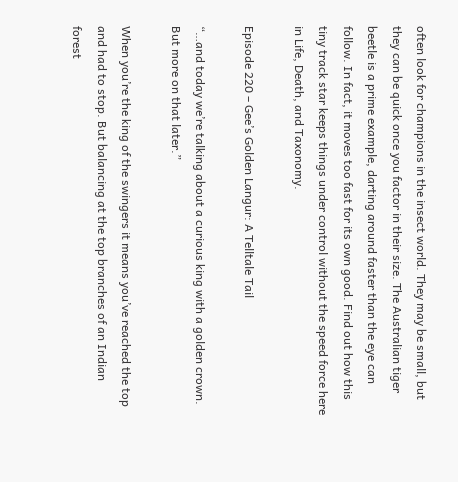often look for champions in the insect world. They may be small, but they can be quick once you factor in their size. The Australian tiger beetle is a prime example, darting around faster than the eye can follow. In fact, it moves too fast for its own good. Find out how this tiny track star keeps things under control without the speed force here in Life, Death, and Taxonomy.

Episode 220 – Gee’s Golden Langur: A Telltale Tail

“…and today we’re talking about a curious king with a golden crown. But more on that later.”

When you’re the king of the swingers it means you’ve reached the top and had to stop. But balancing at the top branches of an Indian forest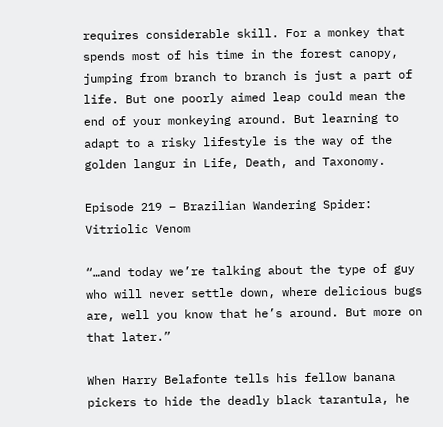requires considerable skill. For a monkey that spends most of his time in the forest canopy, jumping from branch to branch is just a part of life. But one poorly aimed leap could mean the end of your monkeying around. But learning to adapt to a risky lifestyle is the way of the golden langur in Life, Death, and Taxonomy.

Episode 219 – Brazilian Wandering Spider: Vitriolic Venom

“…and today we’re talking about the type of guy who will never settle down, where delicious bugs are, well you know that he’s around. But more on that later.”

When Harry Belafonte tells his fellow banana pickers to hide the deadly black tarantula, he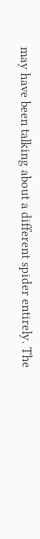may have been talking about a different spider entirely. The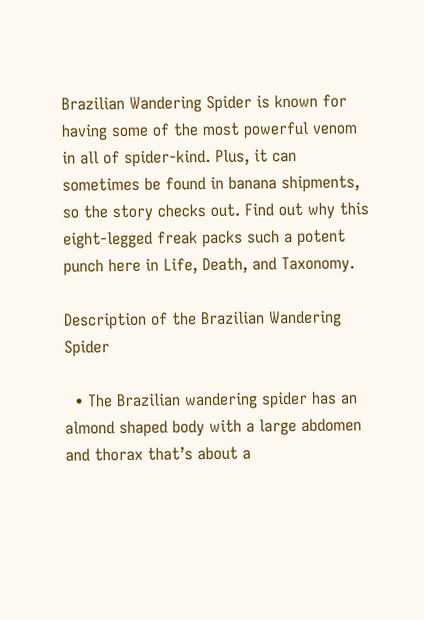Brazilian Wandering Spider is known for having some of the most powerful venom in all of spider-kind. Plus, it can sometimes be found in banana shipments, so the story checks out. Find out why this eight-legged freak packs such a potent punch here in Life, Death, and Taxonomy.

Description of the Brazilian Wandering Spider

  • The Brazilian wandering spider has an almond shaped body with a large abdomen and thorax that’s about a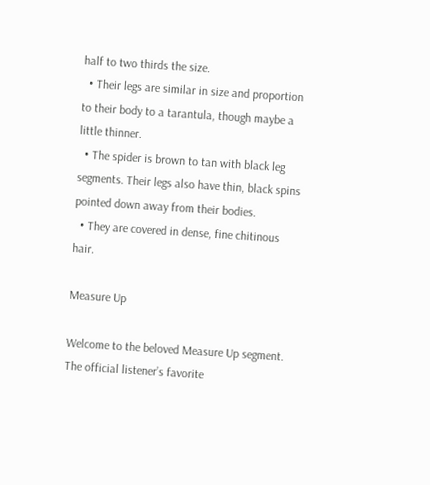half to two thirds the size.
  • Their legs are similar in size and proportion to their body to a tarantula, though maybe a little thinner.
  • The spider is brown to tan with black leg segments. Their legs also have thin, black spins pointed down away from their bodies.
  • They are covered in dense, fine chitinous hair.

Measure Up

Welcome to the beloved Measure Up segment. The official listener’s favorite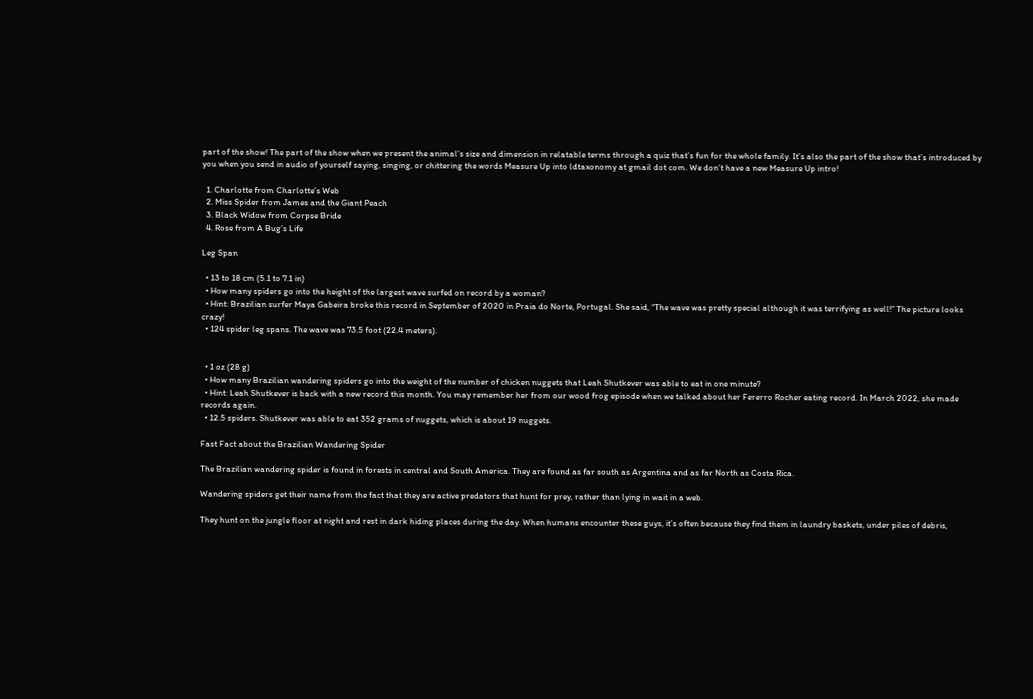part of the show! The part of the show when we present the animal’s size and dimension in relatable terms through a quiz that’s fun for the whole family. It’s also the part of the show that’s introduced by you when you send in audio of yourself saying, singing, or chittering the words Measure Up into ldtaxonomy at gmail dot com. We don’t have a new Measure Up intro!

  1. Charlotte from Charlotte’s Web
  2. Miss Spider from James and the Giant Peach
  3. Black Widow from Corpse Bride
  4. Rose from A Bug’s Life

Leg Span

  • 13 to 18 cm (5.1 to 7.1 in)
  • How many spiders go into the height of the largest wave surfed on record by a woman?
  • Hint: Brazilian surfer Maya Gabeira broke this record in September of 2020 in Praia do Norte, Portugal. She said, “The wave was pretty special although it was terrifying as well!” The picture looks crazy!
  • 124 spider leg spans. The wave was 73.5 foot (22.4 meters).


  • 1 oz (28 g)
  • How many Brazilian wandering spiders go into the weight of the number of chicken nuggets that Leah Shutkever was able to eat in one minute?
  • Hint: Leah Shutkever is back with a new record this month. You may remember her from our wood frog episode when we talked about her Fererro Rocher eating record. In March 2022, she made records again.
  • 12.5 spiders. Shutkever was able to eat 352 grams of nuggets, which is about 19 nuggets.

Fast Fact about the Brazilian Wandering Spider

The Brazilian wandering spider is found in forests in central and South America. They are found as far south as Argentina and as far North as Costa Rica.

Wandering spiders get their name from the fact that they are active predators that hunt for prey, rather than lying in wait in a web.

They hunt on the jungle floor at night and rest in dark hiding places during the day. When humans encounter these guys, it’s often because they find them in laundry baskets, under piles of debris,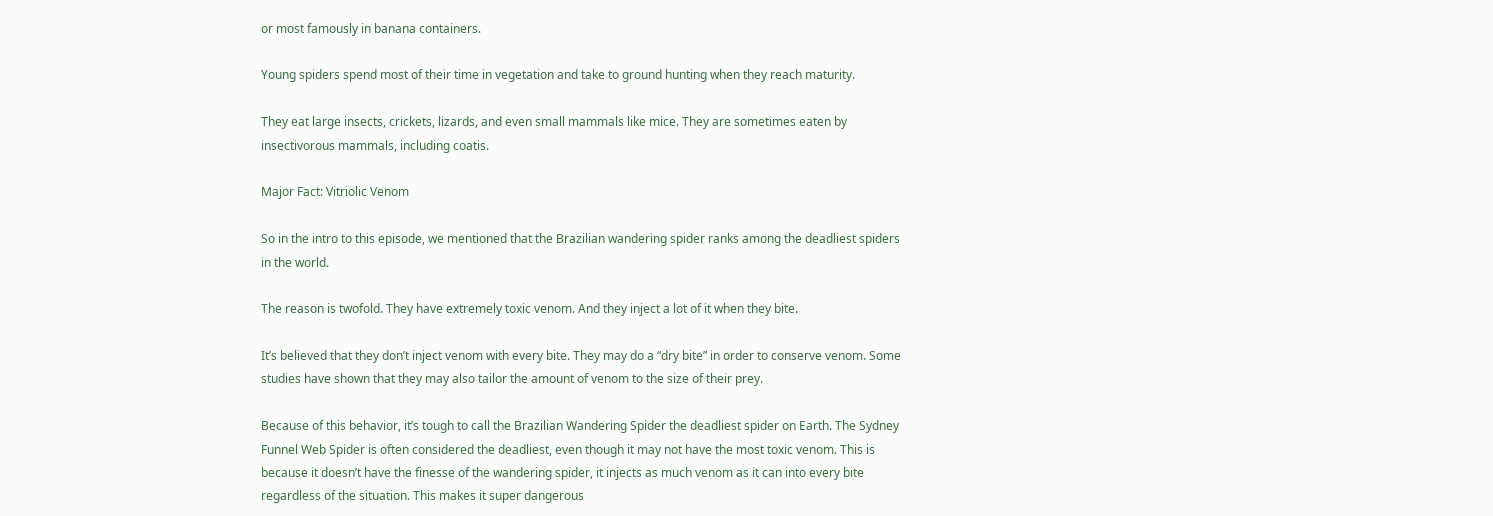or most famously in banana containers.

Young spiders spend most of their time in vegetation and take to ground hunting when they reach maturity.

They eat large insects, crickets, lizards, and even small mammals like mice. They are sometimes eaten by insectivorous mammals, including coatis.

Major Fact: Vitriolic Venom

So in the intro to this episode, we mentioned that the Brazilian wandering spider ranks among the deadliest spiders in the world.

The reason is twofold. They have extremely toxic venom. And they inject a lot of it when they bite.

It’s believed that they don’t inject venom with every bite. They may do a “dry bite” in order to conserve venom. Some studies have shown that they may also tailor the amount of venom to the size of their prey.

Because of this behavior, it’s tough to call the Brazilian Wandering Spider the deadliest spider on Earth. The Sydney Funnel Web Spider is often considered the deadliest, even though it may not have the most toxic venom. This is because it doesn’t have the finesse of the wandering spider, it injects as much venom as it can into every bite regardless of the situation. This makes it super dangerous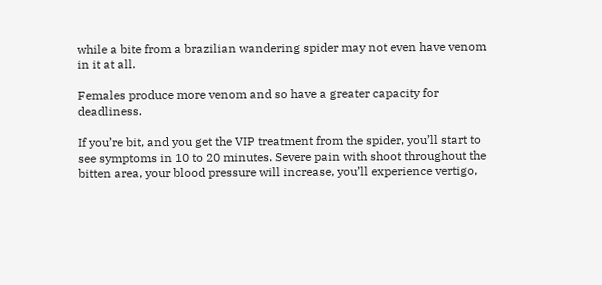while a bite from a brazilian wandering spider may not even have venom in it at all.

Females produce more venom and so have a greater capacity for deadliness.

If you’re bit, and you get the VIP treatment from the spider, you’ll start to see symptoms in 10 to 20 minutes. Severe pain with shoot throughout the bitten area, your blood pressure will increase, you’ll experience vertigo,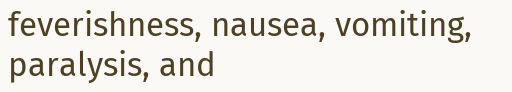feverishness, nausea, vomiting, paralysis, and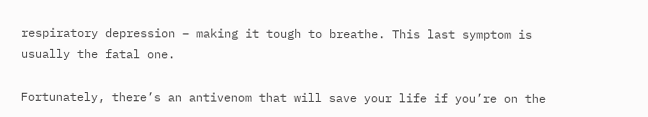respiratory depression – making it tough to breathe. This last symptom is usually the fatal one.

Fortunately, there’s an antivenom that will save your life if you’re on the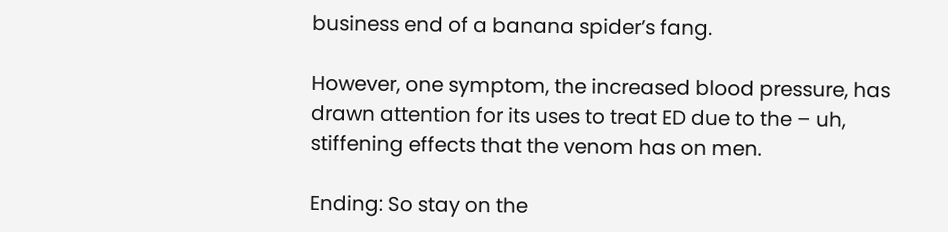business end of a banana spider’s fang.

However, one symptom, the increased blood pressure, has drawn attention for its uses to treat ED due to the – uh, stiffening effects that the venom has on men.

Ending: So stay on the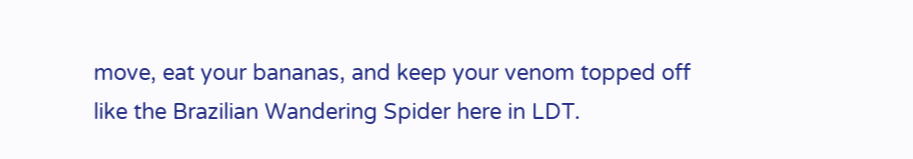move, eat your bananas, and keep your venom topped off like the Brazilian Wandering Spider here in LDT.